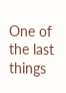One of the last things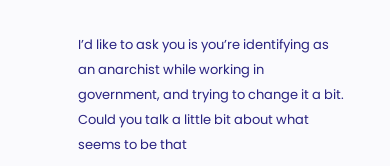I’d like to ask you is you’re identifying as an anarchist while working in government, and trying to change it a bit. Could you talk a little bit about what seems to be that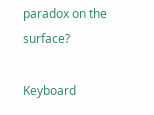paradox on the surface?

Keyboard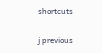shortcuts

j previous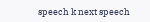speech k next speech